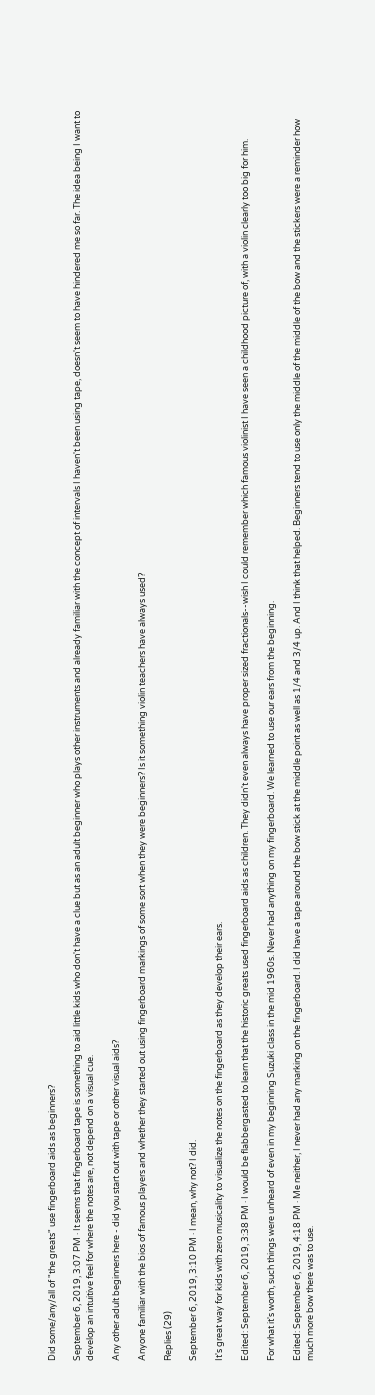Did some/any/all of "the greats" use fingerboard aids as beginners?

September 6, 2019, 3:07 PM · It seems that fingerboard tape is something to aid little kids who don't have a clue but as an adult beginner who plays other instruments and already familiar with the concept of intervals I haven't been using tape, doesn't seem to have hindered me so far. The idea being I want to develop an intuitive feel for where the notes are, not depend on a visual cue.

Any other adult beginners here - did you start out with tape or other visual aids?

Anyone familiar with the bios of famous players and whether they started out using fingerboard markings of some sort when they were beginners? Is it something violin teachers have always used?

Replies (29)

September 6, 2019, 3:10 PM · I mean, why not? I did.

It's great way for kids with zero musicality to visualize the notes on the fingerboard as they develop their ears.

Edited: September 6, 2019, 3:38 PM · I would be flabbergasted to learn that the historic greats used fingerboard aids as children. They didn't even always have proper sized fractionals--wish I could remember which famous violinist I have seen a childhood picture of, with a violin clearly too big for him.

For what it's worth, such things were unheard of even in my beginning Suzuki class in the mid 1960s. Never had anything on my fingerboard. We learned to use our ears from the beginning.

Edited: September 6, 2019, 4:18 PM · Me neither, I never had any marking on the fingerboard. I did have a tape around the bow stick at the middle point as well as 1/4 and 3/4 up. And I think that helped. Beginners tend to use only the middle of the middle of the bow and the stickers were a reminder how much more bow there was to use.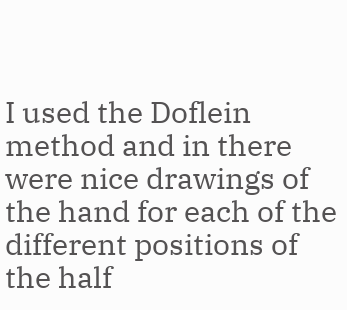I used the Doflein method and in there were nice drawings of the hand for each of the different positions of the half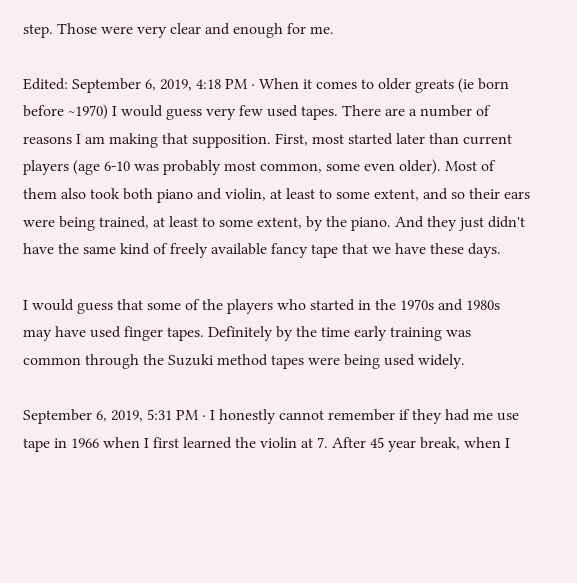step. Those were very clear and enough for me.

Edited: September 6, 2019, 4:18 PM · When it comes to older greats (ie born before ~1970) I would guess very few used tapes. There are a number of reasons I am making that supposition. First, most started later than current players (age 6-10 was probably most common, some even older). Most of them also took both piano and violin, at least to some extent, and so their ears were being trained, at least to some extent, by the piano. And they just didn't have the same kind of freely available fancy tape that we have these days.

I would guess that some of the players who started in the 1970s and 1980s may have used finger tapes. Definitely by the time early training was common through the Suzuki method tapes were being used widely.

September 6, 2019, 5:31 PM · I honestly cannot remember if they had me use tape in 1966 when I first learned the violin at 7. After 45 year break, when I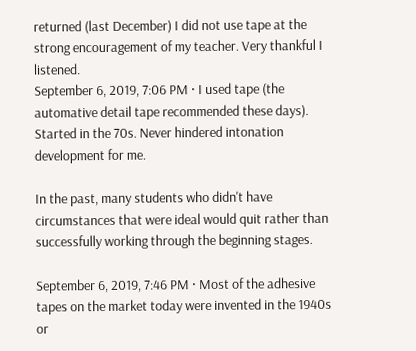returned (last December) I did not use tape at the strong encouragement of my teacher. Very thankful I listened.
September 6, 2019, 7:06 PM · I used tape (the automative detail tape recommended these days). Started in the 70s. Never hindered intonation development for me.

In the past, many students who didn't have circumstances that were ideal would quit rather than successfully working through the beginning stages.

September 6, 2019, 7:46 PM · Most of the adhesive tapes on the market today were invented in the 1940s or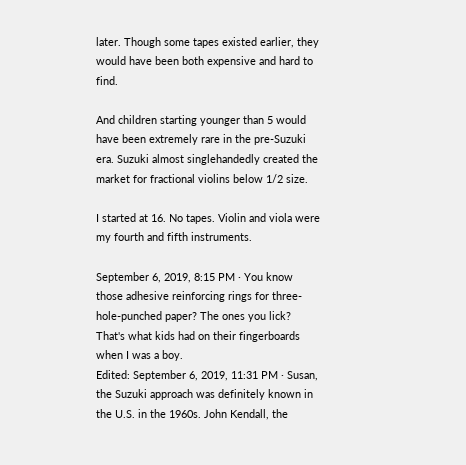later. Though some tapes existed earlier, they would have been both expensive and hard to find.

And children starting younger than 5 would have been extremely rare in the pre-Suzuki era. Suzuki almost singlehandedly created the market for fractional violins below 1/2 size.

I started at 16. No tapes. Violin and viola were my fourth and fifth instruments.

September 6, 2019, 8:15 PM · You know those adhesive reinforcing rings for three-hole-punched paper? The ones you lick? That's what kids had on their fingerboards when I was a boy.
Edited: September 6, 2019, 11:31 PM · Susan, the Suzuki approach was definitely known in the U.S. in the 1960s. John Kendall, the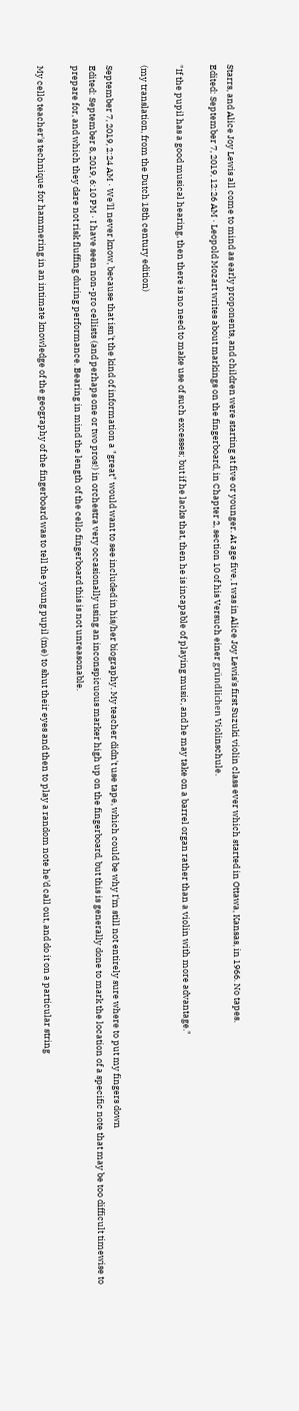Starrs, and Alice Joy Lewis all come to mind as early proponents, and children were starting at five or younger. At age five, I was in Alice Joy Lewis's first Suzuki violin class ever which started in Ottawa, Kansas, in 1966. No tapes.
Edited: September 7, 2019, 12:26 AM · Leopold Mozart writes about markings on the fingerboard, in Chapter 2, section 10 of his Versuch einer gründlichen Violinschule.

"If the pupil has a good musical hearing, then there is no need to make use of such excesses; but if he lacks that, then he is incapable of playing music, and he may take on a barrel organ rather than a violin with more advantage."

(my translation, from the Dutch 18th century edition)

September 7, 2019, 2:24 AM · We'll never know, because that isn't the kind of information a "great" would want to see included in his/her biography. My teacher didn't use tape, which could be why I'm still not entirely sure where to put my fingers down
Edited: September 8, 2019, 6:10 PM · I have seen non-pro cellists (and perhaps one or two pros!) in orchestra very occasionally using an inconspicuous marker high up on the fingerboard, but this is generally done to mark the location of a specific note that may be too difficult timewise to prepare for, and which they dare not risk fluffing during performance. Bearing in mind the length of the cello fingerboard this is not unreasonable.

My cello teacher's technique for hammering in an intimate knowledge of the geography of the fingerboard was to tell the young pupil (me) to shut their eyes and then to play a random note he'd call out, and do it on a particular string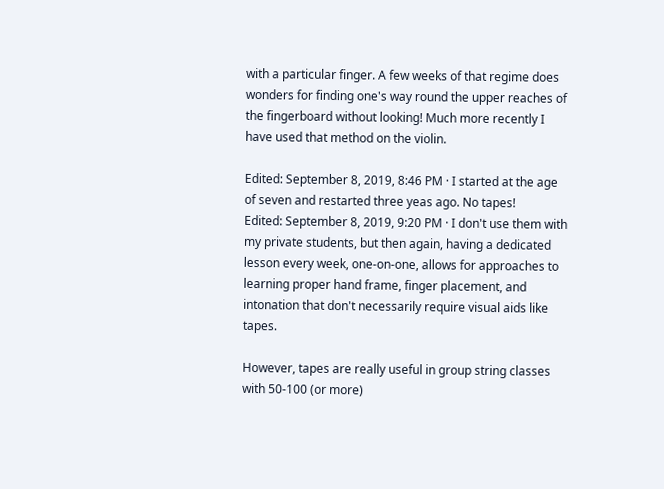with a particular finger. A few weeks of that regime does wonders for finding one's way round the upper reaches of the fingerboard without looking! Much more recently I have used that method on the violin.

Edited: September 8, 2019, 8:46 PM · I started at the age of seven and restarted three yeas ago. No tapes!
Edited: September 8, 2019, 9:20 PM · I don't use them with my private students, but then again, having a dedicated lesson every week, one-on-one, allows for approaches to learning proper hand frame, finger placement, and intonation that don't necessarily require visual aids like tapes.

However, tapes are really useful in group string classes with 50-100 (or more)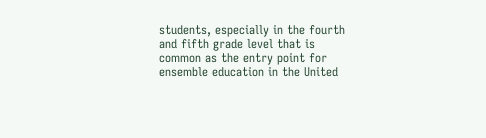students, especially in the fourth and fifth grade level that is common as the entry point for ensemble education in the United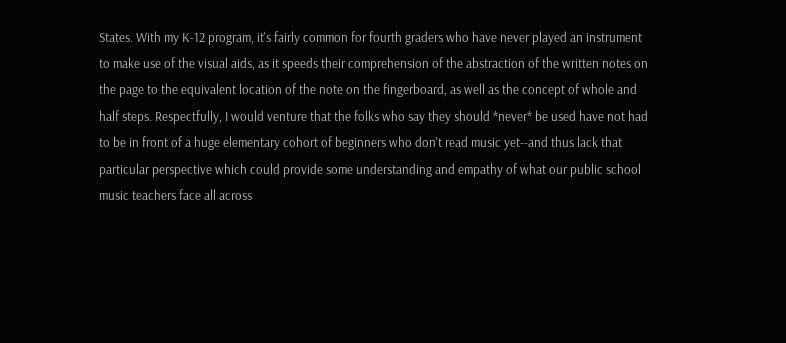States. With my K-12 program, it's fairly common for fourth graders who have never played an instrument to make use of the visual aids, as it speeds their comprehension of the abstraction of the written notes on the page to the equivalent location of the note on the fingerboard, as well as the concept of whole and half steps. Respectfully, I would venture that the folks who say they should *never* be used have not had to be in front of a huge elementary cohort of beginners who don't read music yet--and thus lack that particular perspective which could provide some understanding and empathy of what our public school music teachers face all across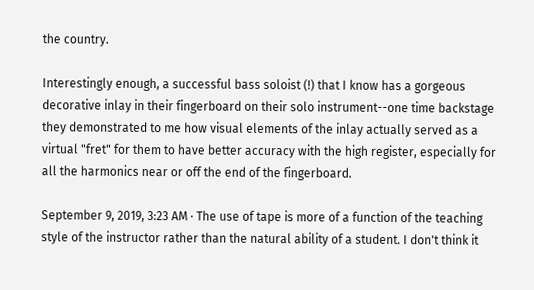the country.

Interestingly enough, a successful bass soloist (!) that I know has a gorgeous decorative inlay in their fingerboard on their solo instrument--one time backstage they demonstrated to me how visual elements of the inlay actually served as a virtual "fret" for them to have better accuracy with the high register, especially for all the harmonics near or off the end of the fingerboard.

September 9, 2019, 3:23 AM · The use of tape is more of a function of the teaching style of the instructor rather than the natural ability of a student. I don't think it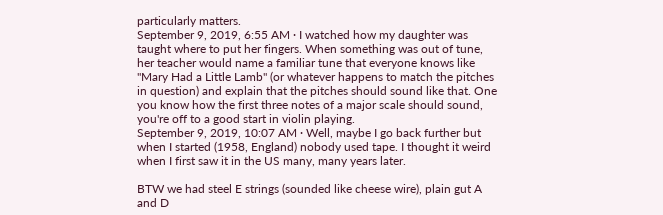particularly matters.
September 9, 2019, 6:55 AM · I watched how my daughter was taught where to put her fingers. When something was out of tune, her teacher would name a familiar tune that everyone knows like "Mary Had a Little Lamb" (or whatever happens to match the pitches in question) and explain that the pitches should sound like that. One you know how the first three notes of a major scale should sound, you're off to a good start in violin playing.
September 9, 2019, 10:07 AM · Well, maybe I go back further but when I started (1958, England) nobody used tape. I thought it weird when I first saw it in the US many, many years later.

BTW we had steel E strings (sounded like cheese wire), plain gut A and D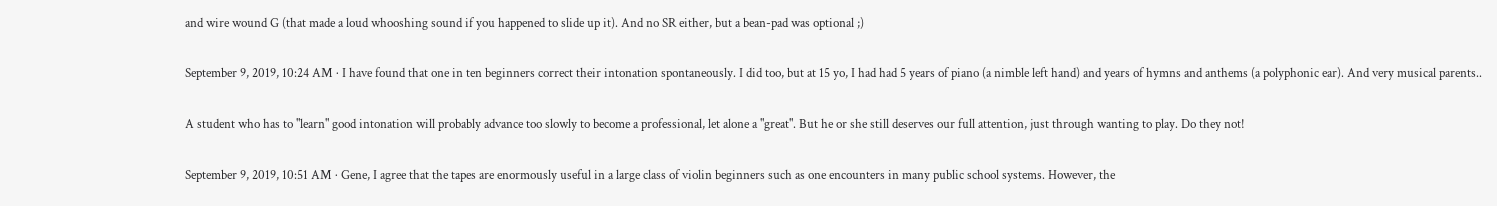and wire wound G (that made a loud whooshing sound if you happened to slide up it). And no SR either, but a bean-pad was optional ;)

September 9, 2019, 10:24 AM · I have found that one in ten beginners correct their intonation spontaneously. I did too, but at 15 yo, I had had 5 years of piano (a nimble left hand) and years of hymns and anthems (a polyphonic ear). And very musical parents..

A student who has to "learn" good intonation will probably advance too slowly to become a professional, let alone a "great". But he or she still deserves our full attention, just through wanting to play. Do they not!

September 9, 2019, 10:51 AM · Gene, I agree that the tapes are enormously useful in a large class of violin beginners such as one encounters in many public school systems. However, the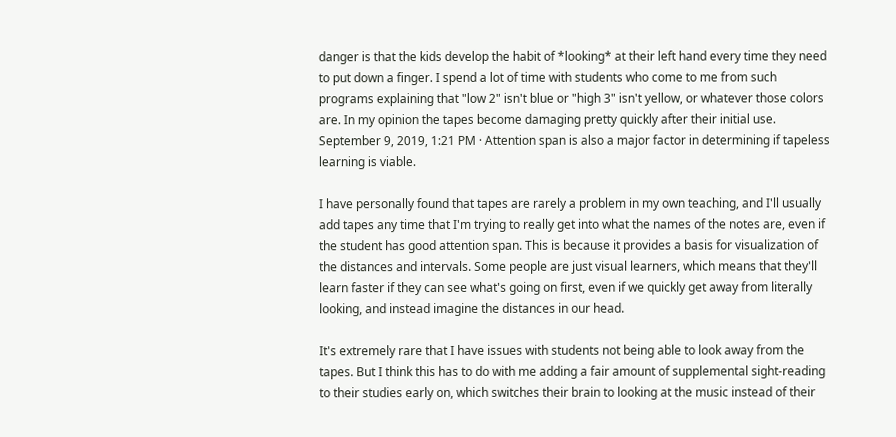danger is that the kids develop the habit of *looking* at their left hand every time they need to put down a finger. I spend a lot of time with students who come to me from such programs explaining that "low 2" isn't blue or "high 3" isn't yellow, or whatever those colors are. In my opinion the tapes become damaging pretty quickly after their initial use.
September 9, 2019, 1:21 PM · Attention span is also a major factor in determining if tapeless learning is viable.

I have personally found that tapes are rarely a problem in my own teaching, and I'll usually add tapes any time that I'm trying to really get into what the names of the notes are, even if the student has good attention span. This is because it provides a basis for visualization of the distances and intervals. Some people are just visual learners, which means that they'll learn faster if they can see what's going on first, even if we quickly get away from literally looking, and instead imagine the distances in our head.

It's extremely rare that I have issues with students not being able to look away from the tapes. But I think this has to do with me adding a fair amount of supplemental sight-reading to their studies early on, which switches their brain to looking at the music instead of their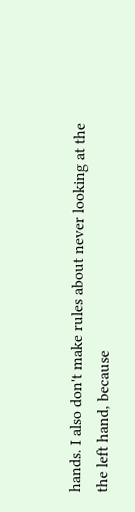hands. I also don't make rules about never looking at the the left hand, because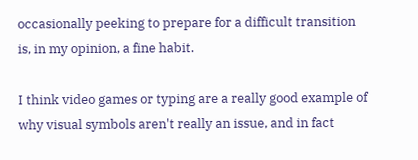occasionally peeking to prepare for a difficult transition is, in my opinion, a fine habit.

I think video games or typing are a really good example of why visual symbols aren't really an issue, and in fact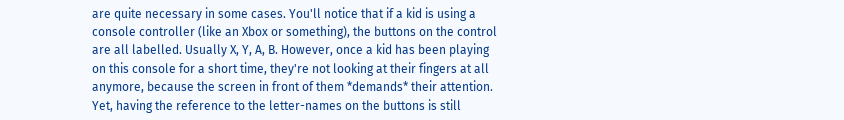are quite necessary in some cases. You'll notice that if a kid is using a console controller (like an Xbox or something), the buttons on the control are all labelled. Usually X, Y, A, B. However, once a kid has been playing on this console for a short time, they're not looking at their fingers at all anymore, because the screen in front of them *demands* their attention. Yet, having the reference to the letter-names on the buttons is still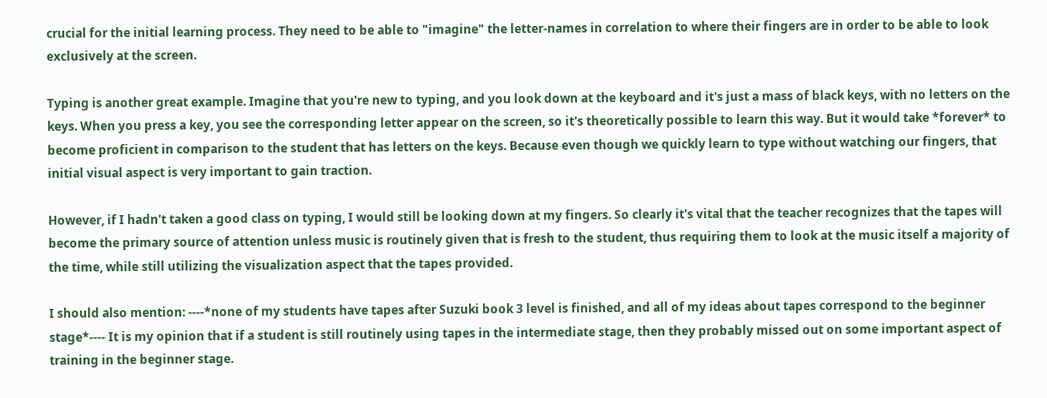crucial for the initial learning process. They need to be able to "imagine" the letter-names in correlation to where their fingers are in order to be able to look exclusively at the screen.

Typing is another great example. Imagine that you're new to typing, and you look down at the keyboard and it's just a mass of black keys, with no letters on the keys. When you press a key, you see the corresponding letter appear on the screen, so it's theoretically possible to learn this way. But it would take *forever* to become proficient in comparison to the student that has letters on the keys. Because even though we quickly learn to type without watching our fingers, that initial visual aspect is very important to gain traction.

However, if I hadn't taken a good class on typing, I would still be looking down at my fingers. So clearly it's vital that the teacher recognizes that the tapes will become the primary source of attention unless music is routinely given that is fresh to the student, thus requiring them to look at the music itself a majority of the time, while still utilizing the visualization aspect that the tapes provided.

I should also mention: ----*none of my students have tapes after Suzuki book 3 level is finished, and all of my ideas about tapes correspond to the beginner stage*---- It is my opinion that if a student is still routinely using tapes in the intermediate stage, then they probably missed out on some important aspect of training in the beginner stage.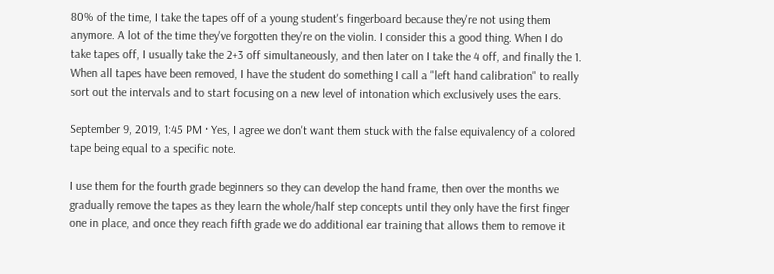80% of the time, I take the tapes off of a young student's fingerboard because they're not using them anymore. A lot of the time they've forgotten they're on the violin. I consider this a good thing. When I do take tapes off, I usually take the 2+3 off simultaneously, and then later on I take the 4 off, and finally the 1. When all tapes have been removed, I have the student do something I call a "left hand calibration" to really sort out the intervals and to start focusing on a new level of intonation which exclusively uses the ears.

September 9, 2019, 1:45 PM · Yes, I agree we don't want them stuck with the false equivalency of a colored tape being equal to a specific note.

I use them for the fourth grade beginners so they can develop the hand frame, then over the months we gradually remove the tapes as they learn the whole/half step concepts until they only have the first finger one in place, and once they reach fifth grade we do additional ear training that allows them to remove it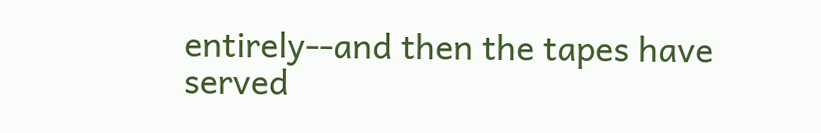entirely--and then the tapes have served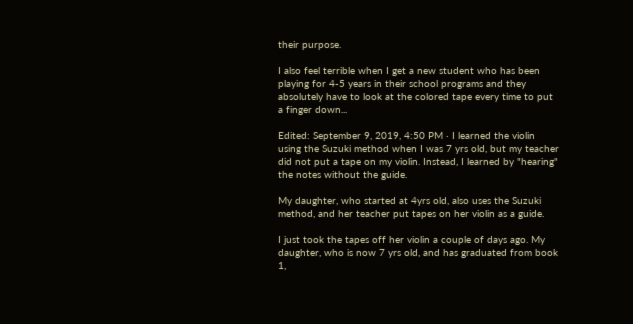their purpose.

I also feel terrible when I get a new student who has been playing for 4-5 years in their school programs and they absolutely have to look at the colored tape every time to put a finger down...

Edited: September 9, 2019, 4:50 PM · I learned the violin using the Suzuki method when I was 7 yrs old, but my teacher did not put a tape on my violin. Instead, I learned by "hearing" the notes without the guide.

My daughter, who started at 4yrs old, also uses the Suzuki method, and her teacher put tapes on her violin as a guide.

I just took the tapes off her violin a couple of days ago. My daughter, who is now 7 yrs old, and has graduated from book 1,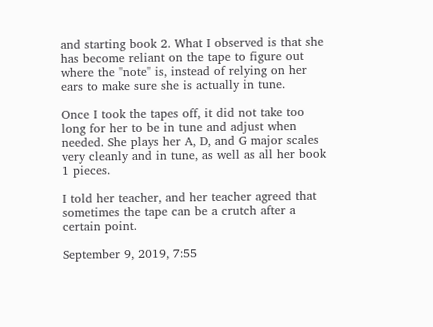and starting book 2. What I observed is that she has become reliant on the tape to figure out where the "note" is, instead of relying on her ears to make sure she is actually in tune.

Once I took the tapes off, it did not take too long for her to be in tune and adjust when needed. She plays her A, D, and G major scales very cleanly and in tune, as well as all her book 1 pieces.

I told her teacher, and her teacher agreed that sometimes the tape can be a crutch after a certain point.

September 9, 2019, 7:55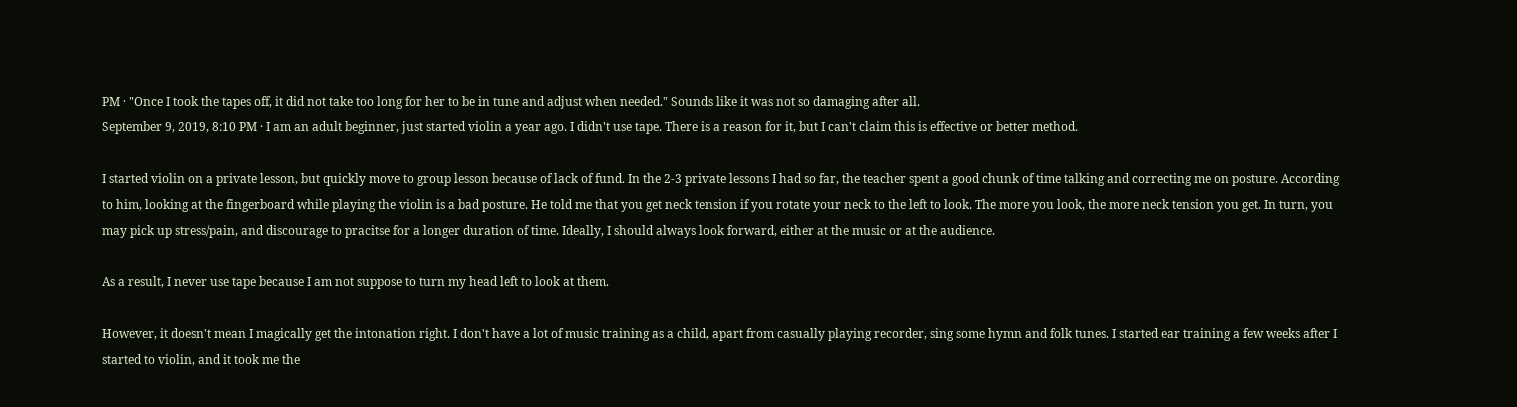PM · "Once I took the tapes off, it did not take too long for her to be in tune and adjust when needed." Sounds like it was not so damaging after all.
September 9, 2019, 8:10 PM · I am an adult beginner, just started violin a year ago. I didn't use tape. There is a reason for it, but I can't claim this is effective or better method.

I started violin on a private lesson, but quickly move to group lesson because of lack of fund. In the 2-3 private lessons I had so far, the teacher spent a good chunk of time talking and correcting me on posture. According to him, looking at the fingerboard while playing the violin is a bad posture. He told me that you get neck tension if you rotate your neck to the left to look. The more you look, the more neck tension you get. In turn, you may pick up stress/pain, and discourage to pracitse for a longer duration of time. Ideally, I should always look forward, either at the music or at the audience.

As a result, I never use tape because I am not suppose to turn my head left to look at them.

However, it doesn't mean I magically get the intonation right. I don't have a lot of music training as a child, apart from casually playing recorder, sing some hymn and folk tunes. I started ear training a few weeks after I started to violin, and it took me the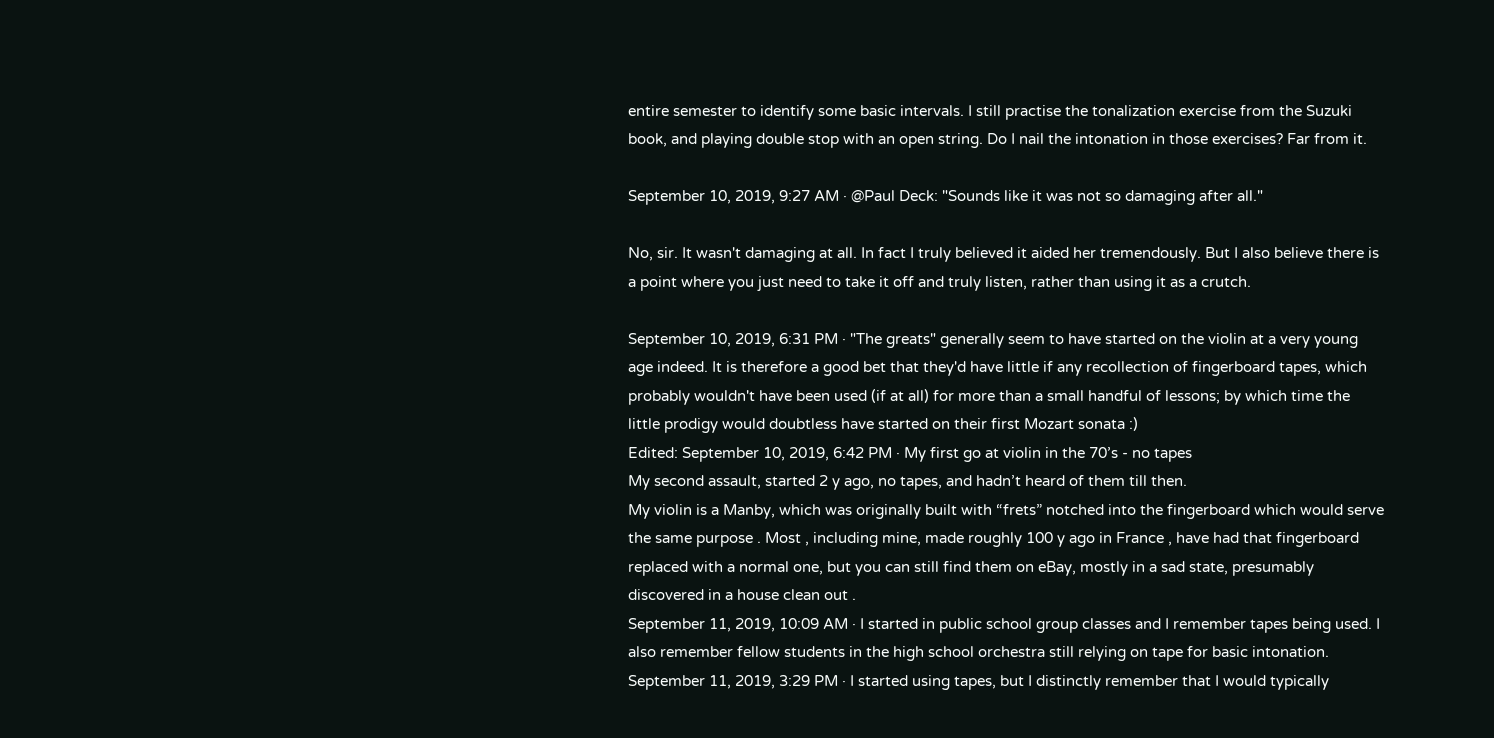entire semester to identify some basic intervals. I still practise the tonalization exercise from the Suzuki book, and playing double stop with an open string. Do I nail the intonation in those exercises? Far from it.

September 10, 2019, 9:27 AM · @Paul Deck: "Sounds like it was not so damaging after all."

No, sir. It wasn't damaging at all. In fact I truly believed it aided her tremendously. But I also believe there is a point where you just need to take it off and truly listen, rather than using it as a crutch.

September 10, 2019, 6:31 PM · "The greats" generally seem to have started on the violin at a very young age indeed. It is therefore a good bet that they'd have little if any recollection of fingerboard tapes, which probably wouldn't have been used (if at all) for more than a small handful of lessons; by which time the little prodigy would doubtless have started on their first Mozart sonata :)
Edited: September 10, 2019, 6:42 PM · My first go at violin in the 70’s - no tapes
My second assault, started 2 y ago, no tapes, and hadn’t heard of them till then.
My violin is a Manby, which was originally built with “frets” notched into the fingerboard which would serve the same purpose . Most , including mine, made roughly 100 y ago in France , have had that fingerboard replaced with a normal one, but you can still find them on eBay, mostly in a sad state, presumably discovered in a house clean out .
September 11, 2019, 10:09 AM · I started in public school group classes and I remember tapes being used. I also remember fellow students in the high school orchestra still relying on tape for basic intonation.
September 11, 2019, 3:29 PM · I started using tapes, but I distinctly remember that I would typically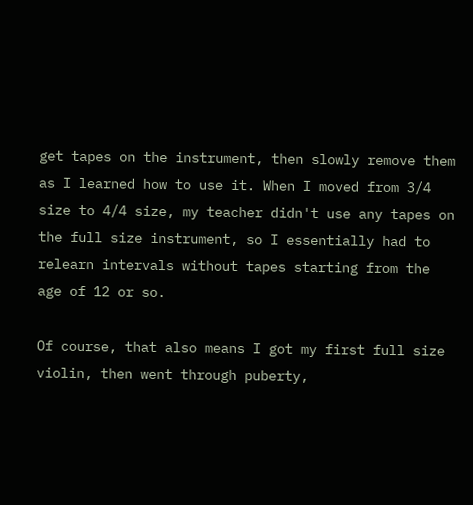get tapes on the instrument, then slowly remove them as I learned how to use it. When I moved from 3/4 size to 4/4 size, my teacher didn't use any tapes on the full size instrument, so I essentially had to relearn intervals without tapes starting from the age of 12 or so.

Of course, that also means I got my first full size violin, then went through puberty,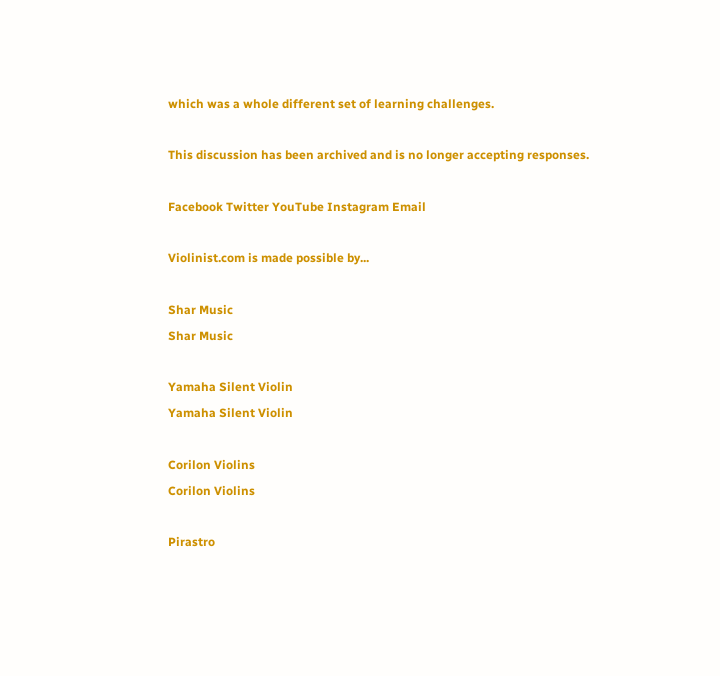which was a whole different set of learning challenges.

This discussion has been archived and is no longer accepting responses.

Facebook Twitter YouTube Instagram Email

Violinist.com is made possible by...

Shar Music
Shar Music

Yamaha Silent Violin
Yamaha Silent Violin

Corilon Violins
Corilon Violins

Pirastro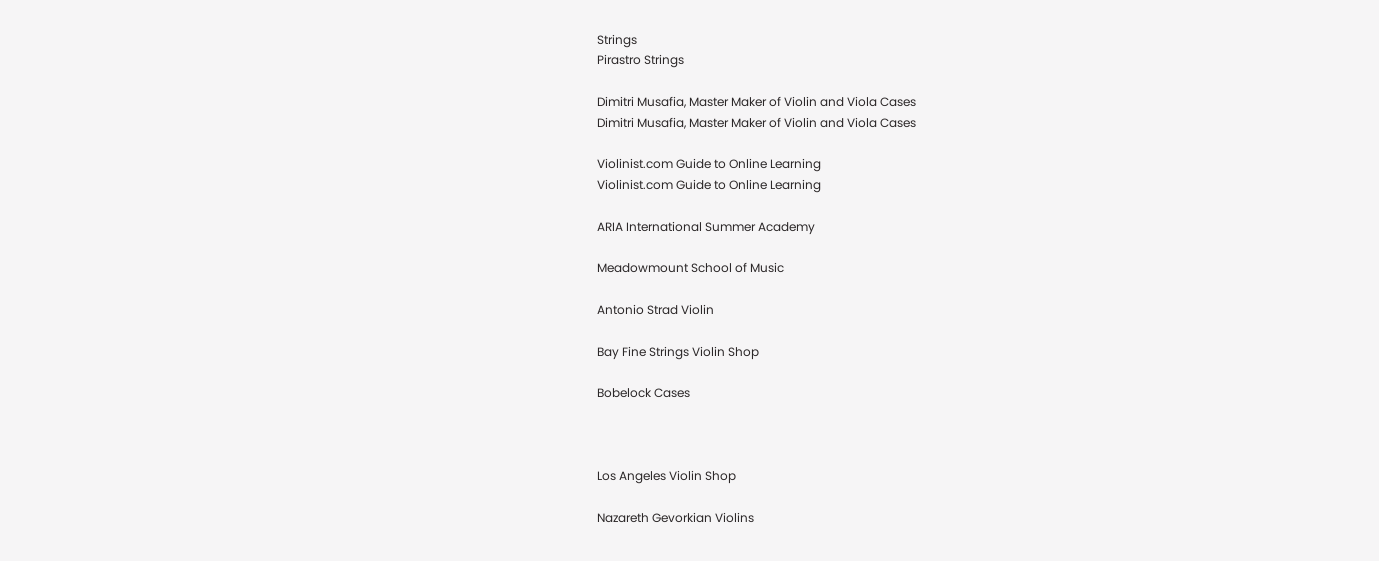Strings
Pirastro Strings

Dimitri Musafia, Master Maker of Violin and Viola Cases
Dimitri Musafia, Master Maker of Violin and Viola Cases

Violinist.com Guide to Online Learning
Violinist.com Guide to Online Learning

ARIA International Summer Academy

Meadowmount School of Music

Antonio Strad Violin

Bay Fine Strings Violin Shop

Bobelock Cases



Los Angeles Violin Shop

Nazareth Gevorkian Violins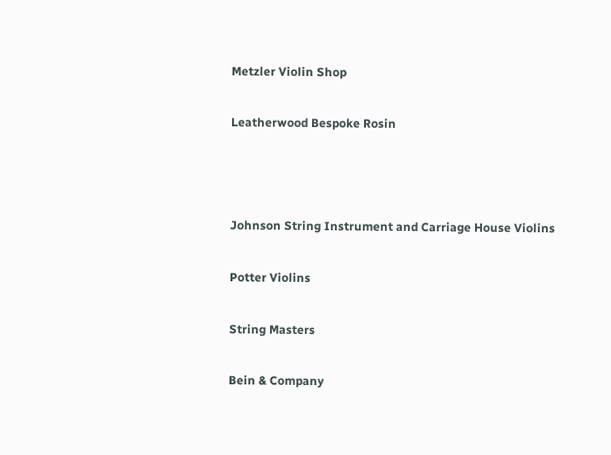Metzler Violin Shop

Leatherwood Bespoke Rosin



Johnson String Instrument and Carriage House Violins

Potter Violins

String Masters

Bein & Company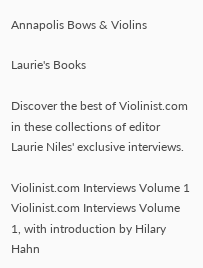Annapolis Bows & Violins

Laurie's Books

Discover the best of Violinist.com in these collections of editor Laurie Niles' exclusive interviews.

Violinist.com Interviews Volume 1
Violinist.com Interviews Volume 1, with introduction by Hilary Hahn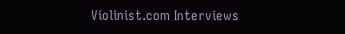Violinist.com Interviews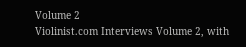Volume 2
Violinist.com Interviews Volume 2, with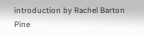introduction by Rachel Barton Pine